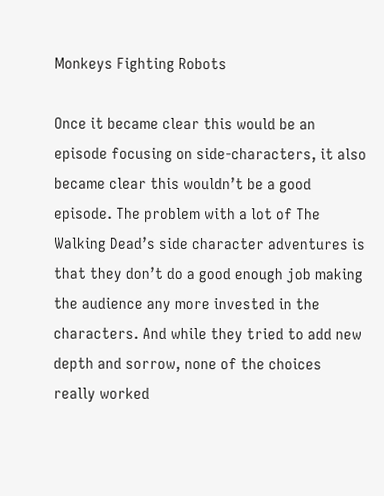Monkeys Fighting Robots

Once it became clear this would be an episode focusing on side-characters, it also became clear this wouldn’t be a good episode. The problem with a lot of The Walking Dead’s side character adventures is that they don’t do a good enough job making the audience any more invested in the characters. And while they tried to add new depth and sorrow, none of the choices really worked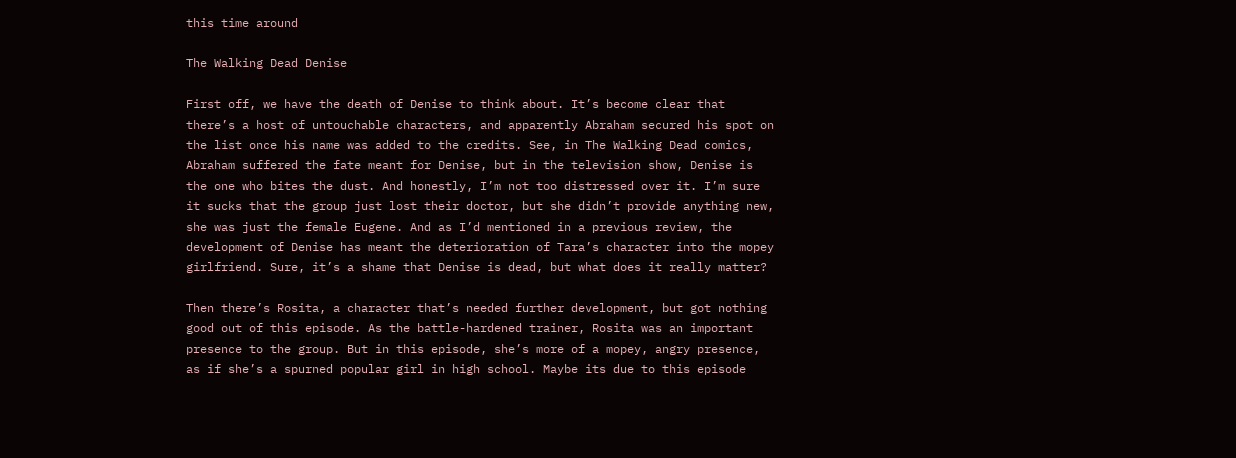this time around

The Walking Dead Denise

First off, we have the death of Denise to think about. It’s become clear that there’s a host of untouchable characters, and apparently Abraham secured his spot on the list once his name was added to the credits. See, in The Walking Dead comics, Abraham suffered the fate meant for Denise, but in the television show, Denise is the one who bites the dust. And honestly, I’m not too distressed over it. I’m sure it sucks that the group just lost their doctor, but she didn’t provide anything new, she was just the female Eugene. And as I’d mentioned in a previous review, the development of Denise has meant the deterioration of Tara’s character into the mopey girlfriend. Sure, it’s a shame that Denise is dead, but what does it really matter?

Then there’s Rosita, a character that’s needed further development, but got nothing good out of this episode. As the battle-hardened trainer, Rosita was an important presence to the group. But in this episode, she’s more of a mopey, angry presence, as if she’s a spurned popular girl in high school. Maybe its due to this episode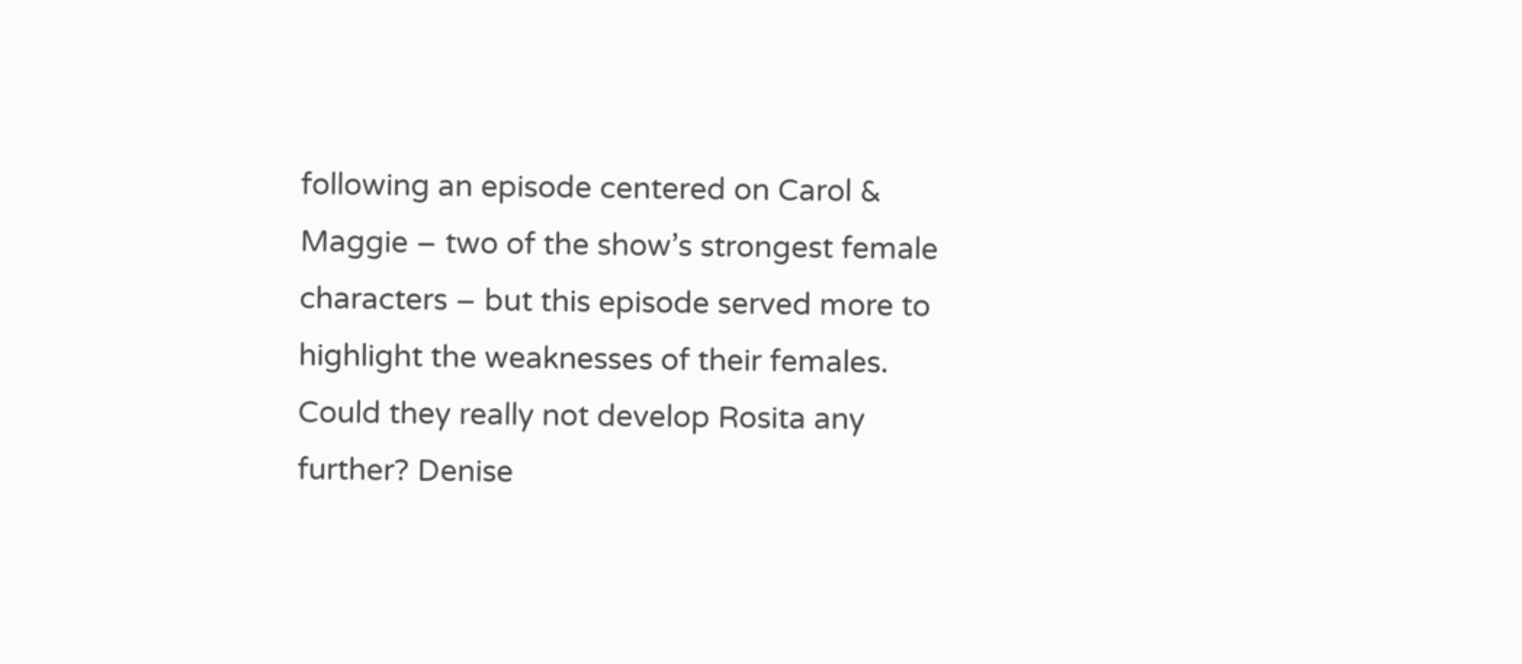following an episode centered on Carol & Maggie – two of the show’s strongest female characters – but this episode served more to highlight the weaknesses of their females. Could they really not develop Rosita any further? Denise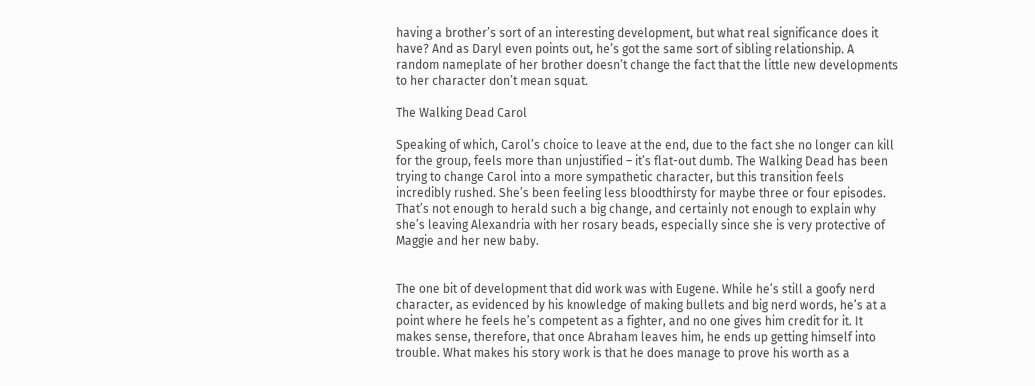having a brother’s sort of an interesting development, but what real significance does it have? And as Daryl even points out, he’s got the same sort of sibling relationship. A random nameplate of her brother doesn’t change the fact that the little new developments to her character don’t mean squat.

The Walking Dead Carol

Speaking of which, Carol’s choice to leave at the end, due to the fact she no longer can kill for the group, feels more than unjustified – it’s flat-out dumb. The Walking Dead has been trying to change Carol into a more sympathetic character, but this transition feels incredibly rushed. She’s been feeling less bloodthirsty for maybe three or four episodes. That’s not enough to herald such a big change, and certainly not enough to explain why she’s leaving Alexandria with her rosary beads, especially since she is very protective of Maggie and her new baby.


The one bit of development that did work was with Eugene. While he’s still a goofy nerd character, as evidenced by his knowledge of making bullets and big nerd words, he’s at a point where he feels he’s competent as a fighter, and no one gives him credit for it. It makes sense, therefore, that once Abraham leaves him, he ends up getting himself into trouble. What makes his story work is that he does manage to prove his worth as a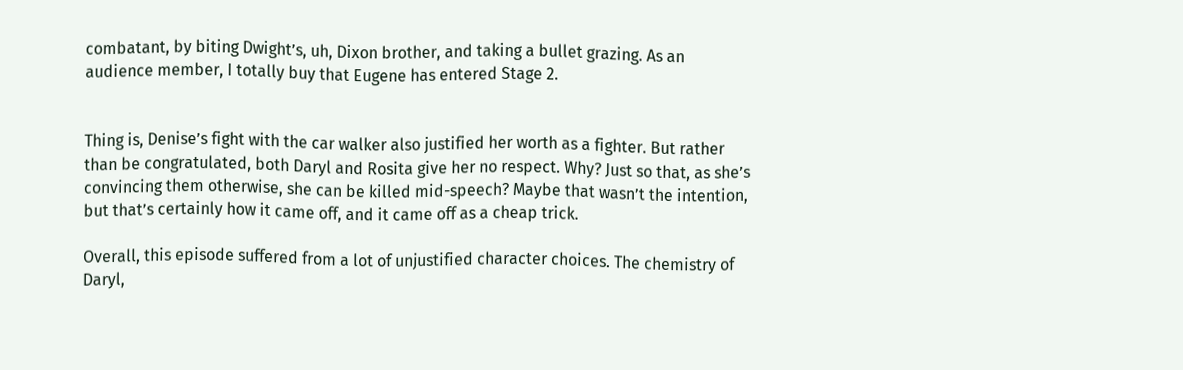combatant, by biting Dwight’s, uh, Dixon brother, and taking a bullet grazing. As an audience member, I totally buy that Eugene has entered Stage 2.


Thing is, Denise’s fight with the car walker also justified her worth as a fighter. But rather than be congratulated, both Daryl and Rosita give her no respect. Why? Just so that, as she’s convincing them otherwise, she can be killed mid-speech? Maybe that wasn’t the intention, but that’s certainly how it came off, and it came off as a cheap trick.

Overall, this episode suffered from a lot of unjustified character choices. The chemistry of Daryl,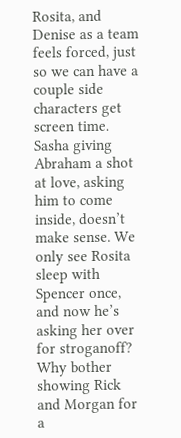Rosita, and Denise as a team feels forced, just so we can have a couple side characters get screen time. Sasha giving Abraham a shot at love, asking him to come inside, doesn’t make sense. We only see Rosita sleep with Spencer once, and now he’s asking her over for stroganoff? Why bother showing Rick and Morgan for a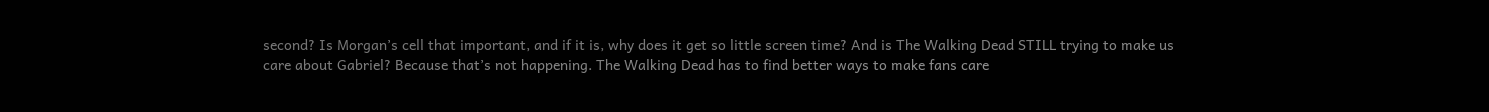second? Is Morgan’s cell that important, and if it is, why does it get so little screen time? And is The Walking Dead STILL trying to make us care about Gabriel? Because that’s not happening. The Walking Dead has to find better ways to make fans care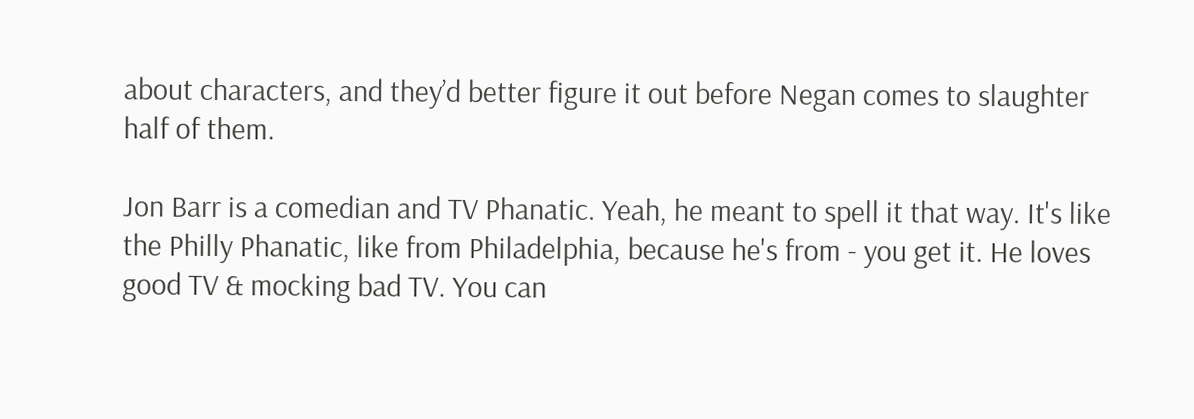about characters, and they’d better figure it out before Negan comes to slaughter half of them.

Jon Barr is a comedian and TV Phanatic. Yeah, he meant to spell it that way. It's like the Philly Phanatic, like from Philadelphia, because he's from - you get it. He loves good TV & mocking bad TV. You can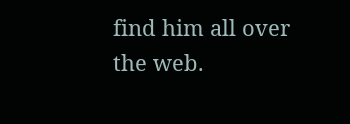find him all over the web.